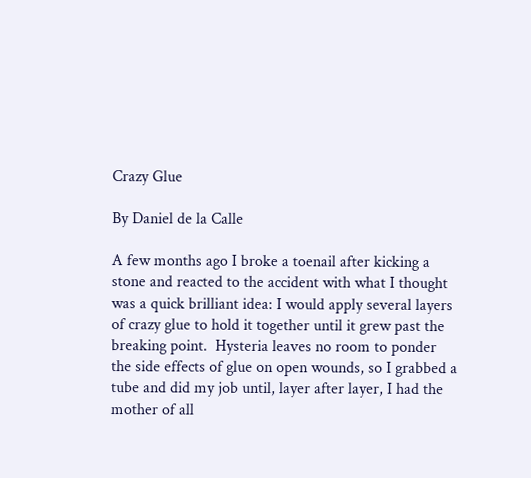Crazy Glue

By Daniel de la Calle

A few months ago I broke a toenail after kicking a stone and reacted to the accident with what I thought was a quick brilliant idea: I would apply several layers of crazy glue to hold it together until it grew past the breaking point.  Hysteria leaves no room to ponder the side effects of glue on open wounds, so I grabbed a tube and did my job until, layer after layer, I had the mother of all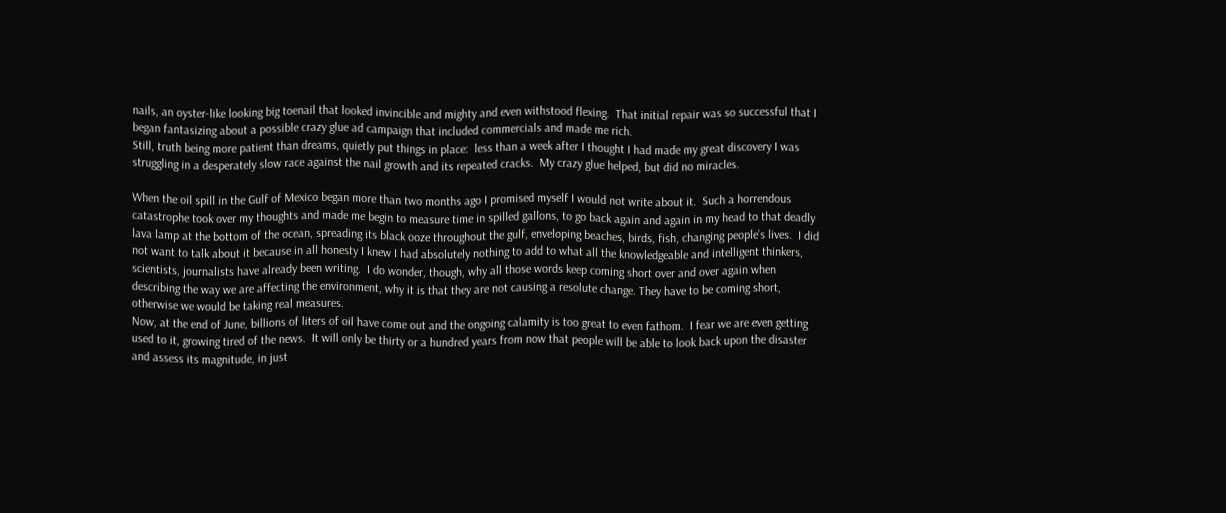nails, an oyster-like looking big toenail that looked invincible and mighty and even withstood flexing.  That initial repair was so successful that I began fantasizing about a possible crazy glue ad campaign that included commercials and made me rich.
Still, truth being more patient than dreams, quietly put things in place:  less than a week after I thought I had made my great discovery I was struggling in a desperately slow race against the nail growth and its repeated cracks.  My crazy glue helped, but did no miracles.

When the oil spill in the Gulf of Mexico began more than two months ago I promised myself I would not write about it.  Such a horrendous catastrophe took over my thoughts and made me begin to measure time in spilled gallons, to go back again and again in my head to that deadly lava lamp at the bottom of the ocean, spreading its black ooze throughout the gulf, enveloping beaches, birds, fish, changing people’s lives.  I did not want to talk about it because in all honesty I knew I had absolutely nothing to add to what all the knowledgeable and intelligent thinkers, scientists, journalists have already been writing.  I do wonder, though, why all those words keep coming short over and over again when describing the way we are affecting the environment, why it is that they are not causing a resolute change. They have to be coming short, otherwise we would be taking real measures.
Now, at the end of June, billions of liters of oil have come out and the ongoing calamity is too great to even fathom.  I fear we are even getting used to it, growing tired of the news.  It will only be thirty or a hundred years from now that people will be able to look back upon the disaster and assess its magnitude, in just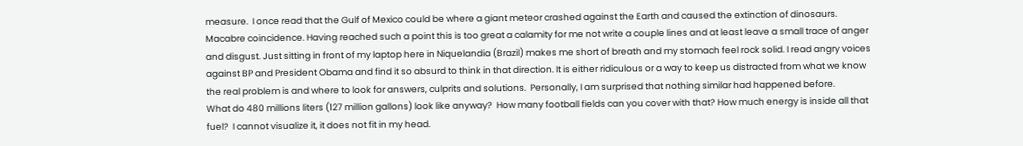measure.  I once read that the Gulf of Mexico could be where a giant meteor crashed against the Earth and caused the extinction of dinosaurs. Macabre coincidence. Having reached such a point this is too great a calamity for me not write a couple lines and at least leave a small trace of anger and disgust. Just sitting in front of my laptop here in Niquelandia (Brazil) makes me short of breath and my stomach feel rock solid. I read angry voices against BP and President Obama and find it so absurd to think in that direction. It is either ridiculous or a way to keep us distracted from what we know the real problem is and where to look for answers, culprits and solutions.  Personally, I am surprised that nothing similar had happened before.
What do 480 millions liters (127 million gallons) look like anyway?  How many football fields can you cover with that? How much energy is inside all that fuel?  I cannot visualize it, it does not fit in my head.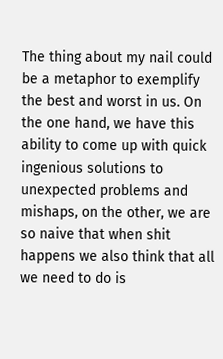The thing about my nail could be a metaphor to exemplify the best and worst in us. On the one hand, we have this ability to come up with quick ingenious solutions to unexpected problems and mishaps, on the other, we are so naive that when shit happens we also think that all we need to do is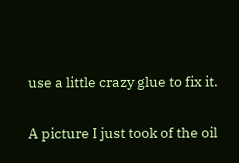use a little crazy glue to fix it.

A picture I just took of the oil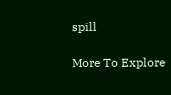spill

More To Explore